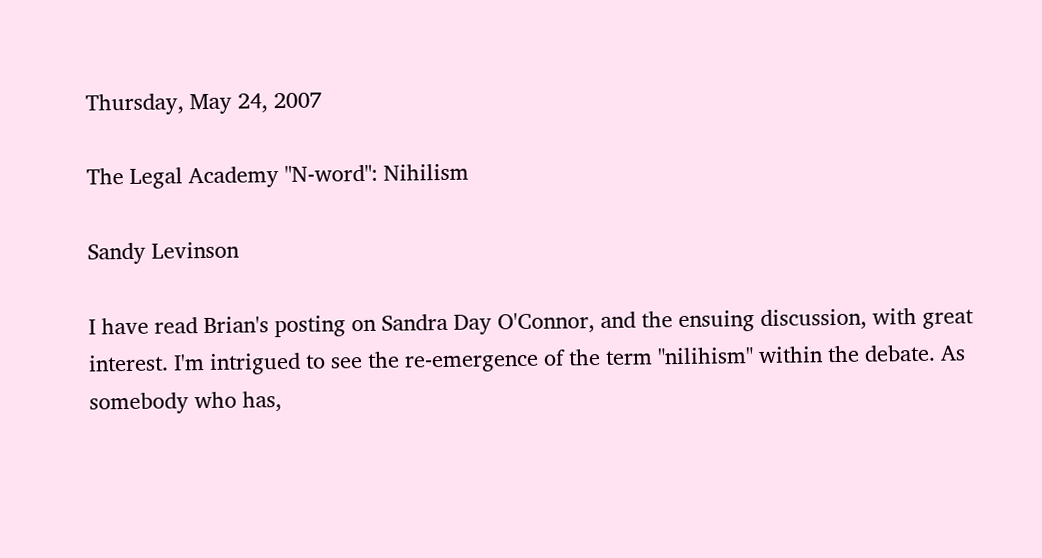Thursday, May 24, 2007

The Legal Academy "N-word": Nihilism

Sandy Levinson

I have read Brian's posting on Sandra Day O'Connor, and the ensuing discussion, with great interest. I'm intrigued to see the re-emergence of the term "nilihism" within the debate. As somebody who has,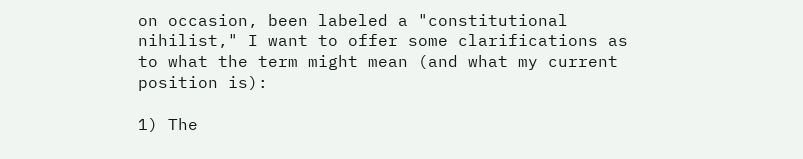on occasion, been labeled a "constitutional nihilist," I want to offer some clarifications as to what the term might mean (and what my current position is):

1) The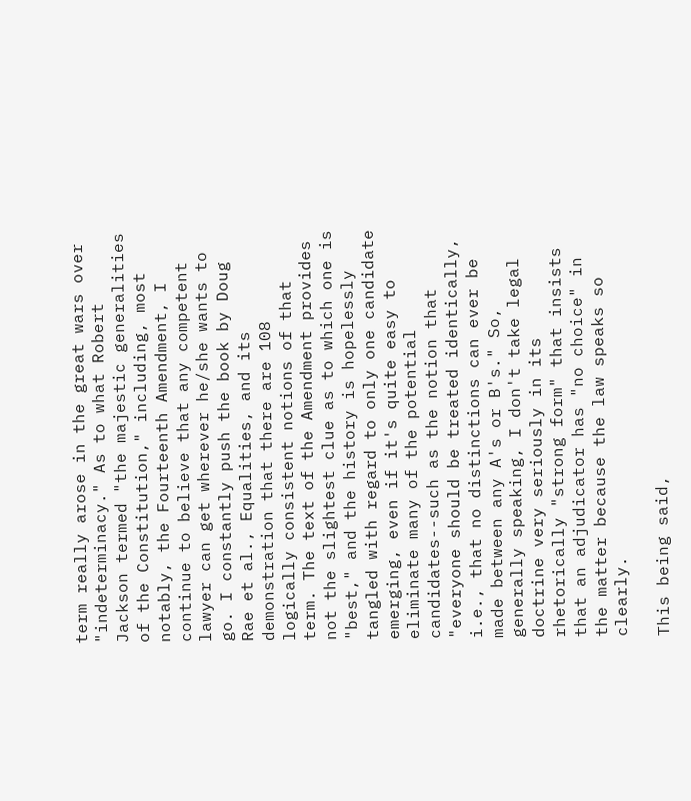term really arose in the great wars over "indeterminacy." As to what Robert Jackson termed "the majestic generalities of the Constitution," including, most notably, the Fourteenth Amendment, I continue to believe that any competent lawyer can get wherever he/she wants to go. I constantly push the book by Doug Rae et al., Equalities, and its demonstration that there are 108 logically consistent notions of that term. The text of the Amendment provides not the slightest clue as to which one is "best," and the history is hopelessly tangled with regard to only one candidate emerging, even if it's quite easy to eliminate many of the potential candidates--such as the notion that "everyone should be treated identically, i.e., that no distinctions can ever be made between any A's or B's." So, generally speaking, I don't take legal doctrine very seriously in its rhetorically "strong form" that insists that an adjudicator has "no choice" in the matter because the law speaks so clearly.

This being said,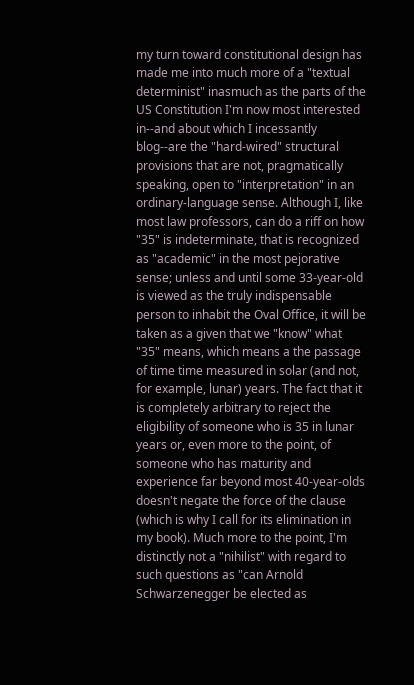my turn toward constitutional design has made me into much more of a "textual determinist" inasmuch as the parts of the US Constitution I'm now most interested in--and about which I incessantly blog--are the "hard-wired" structural provisions that are not, pragmatically speaking, open to "interpretation" in an ordinary-language sense. Although I, like most law professors, can do a riff on how "35" is indeterminate, that is recognized as "academic" in the most pejorative sense; unless and until some 33-year-old is viewed as the truly indispensable person to inhabit the Oval Office, it will be taken as a given that we "know" what "35" means, which means a the passage of time time measured in solar (and not, for example, lunar) years. The fact that it is completely arbitrary to reject the eligibility of someone who is 35 in lunar years or, even more to the point, of someone who has maturity and experience far beyond most 40-year-olds doesn't negate the force of the clause (which is why I call for its elimination in my book). Much more to the point, I'm distinctly not a "nihilist" with regard to such questions as "can Arnold Schwarzenegger be elected as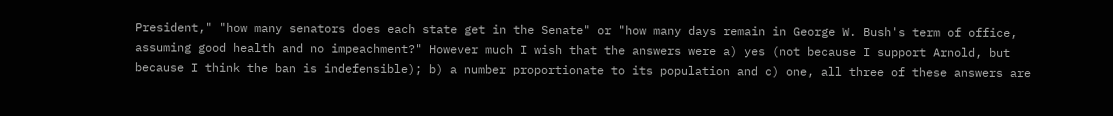President," "how many senators does each state get in the Senate" or "how many days remain in George W. Bush's term of office, assuming good health and no impeachment?" However much I wish that the answers were a) yes (not because I support Arnold, but because I think the ban is indefensible); b) a number proportionate to its population and c) one, all three of these answers are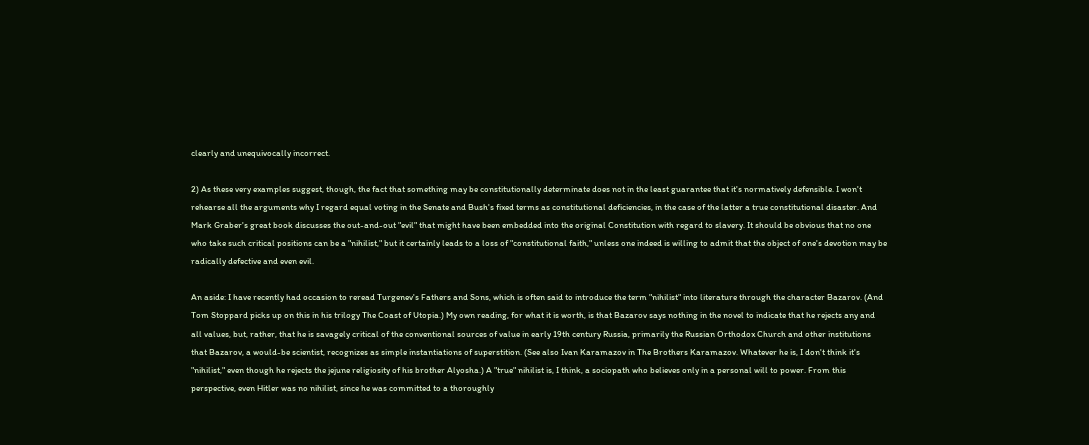clearly and unequivocally incorrect.

2) As these very examples suggest, though, the fact that something may be constitutionally determinate does not in the least guarantee that it's normatively defensible. I won't rehearse all the arguments why I regard equal voting in the Senate and Bush's fixed terms as constitutional deficiencies, in the case of the latter a true constitutional disaster. And Mark Graber's great book discusses the out-and-out "evil" that might have been embedded into the original Constitution with regard to slavery. It should be obvious that no one who take such critical positions can be a "nihilist," but it certainly leads to a loss of "constitutional faith," unless one indeed is willing to admit that the object of one's devotion may be radically defective and even evil.

An aside: I have recently had occasion to reread Turgenev's Fathers and Sons, which is often said to introduce the term "nihilist" into literature through the character Bazarov. (And Tom Stoppard picks up on this in his trilogy The Coast of Utopia.) My own reading, for what it is worth, is that Bazarov says nothing in the novel to indicate that he rejects any and all values, but, rather, that he is savagely critical of the conventional sources of value in early 19th century Russia, primarily the Russian Orthodox Church and other institutions that Bazarov, a would-be scientist, recognizes as simple instantiations of superstition. (See also Ivan Karamazov in The Brothers Karamazov. Whatever he is, I don't think it's "nihilist," even though he rejects the jejune religiosity of his brother Alyosha.) A "true" nihilist is, I think, a sociopath who believes only in a personal will to power. From this perspective, even Hitler was no nihilist, since he was committed to a thoroughly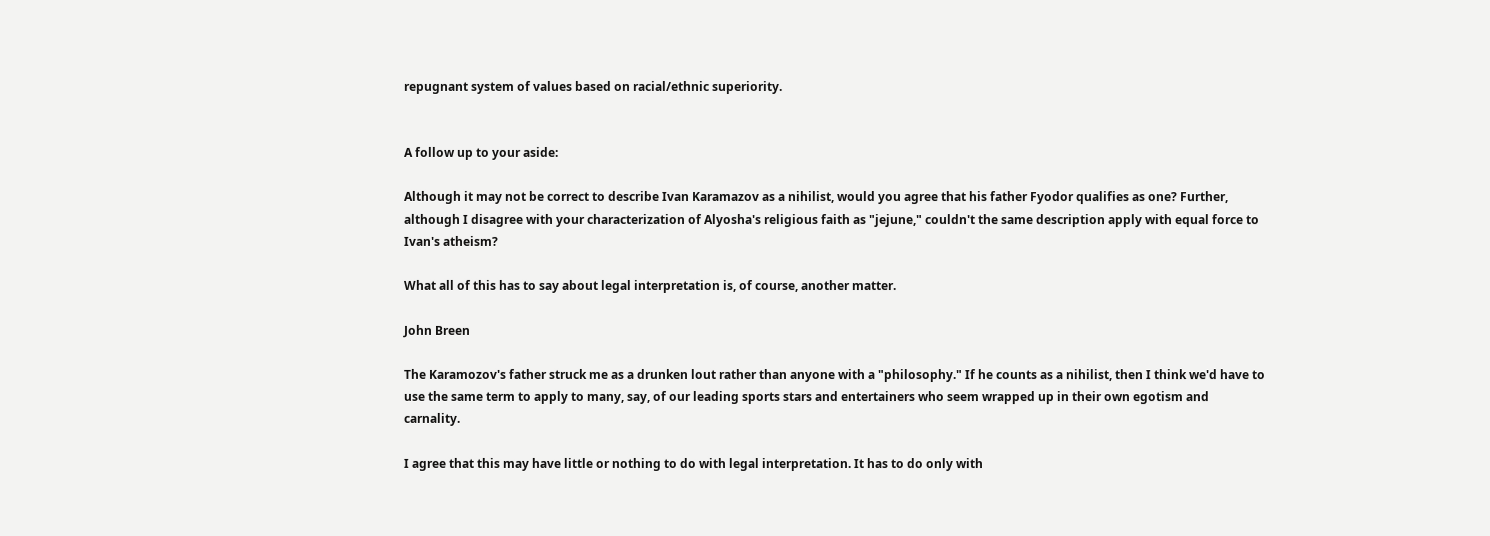repugnant system of values based on racial/ethnic superiority.


A follow up to your aside:

Although it may not be correct to describe Ivan Karamazov as a nihilist, would you agree that his father Fyodor qualifies as one? Further, although I disagree with your characterization of Alyosha's religious faith as "jejune," couldn't the same description apply with equal force to Ivan's atheism?

What all of this has to say about legal interpretation is, of course, another matter.

John Breen

The Karamozov's father struck me as a drunken lout rather than anyone with a "philosophy." If he counts as a nihilist, then I think we'd have to use the same term to apply to many, say, of our leading sports stars and entertainers who seem wrapped up in their own egotism and carnality.

I agree that this may have little or nothing to do with legal interpretation. It has to do only with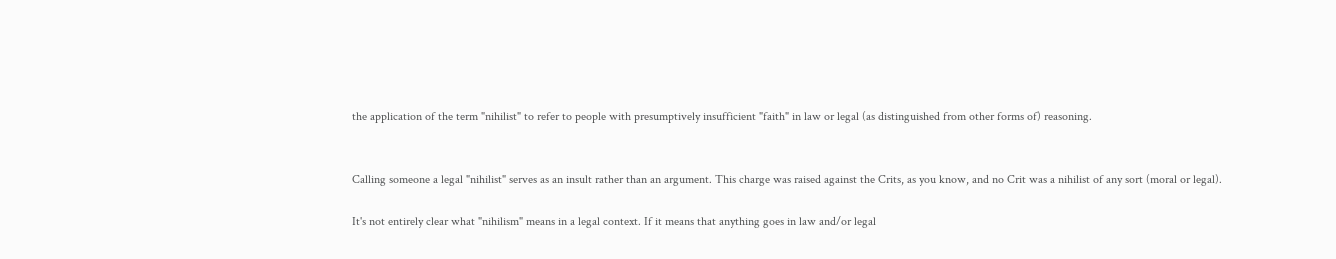the application of the term "nihilist" to refer to people with presumptively insufficient "faith" in law or legal (as distinguished from other forms of) reasoning.


Calling someone a legal "nihilist" serves as an insult rather than an argument. This charge was raised against the Crits, as you know, and no Crit was a nihilist of any sort (moral or legal).

It's not entirely clear what "nihilism" means in a legal context. If it means that anything goes in law and/or legal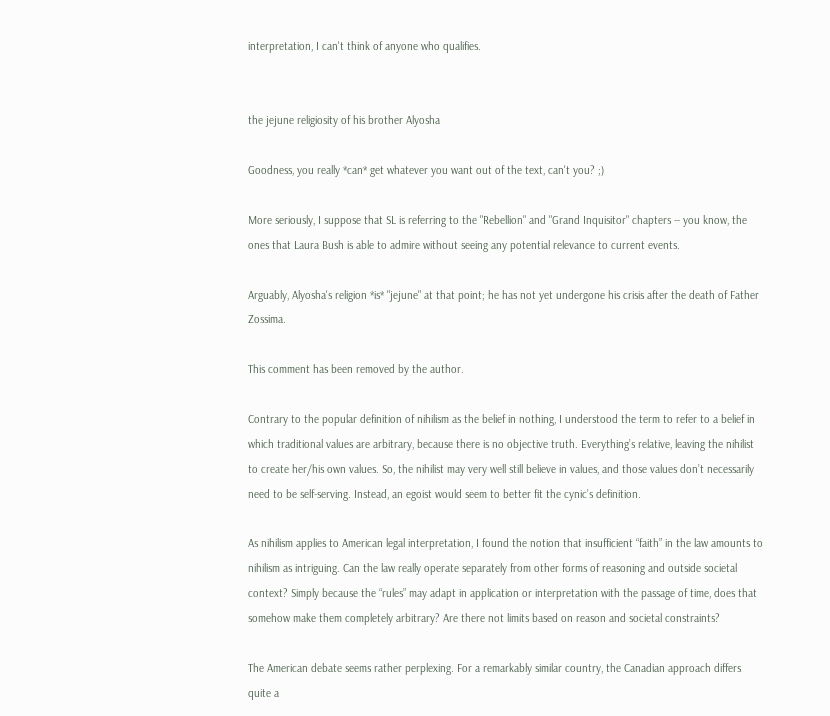interpretation, I can't think of anyone who qualifies.


the jejune religiosity of his brother Alyosha

Goodness, you really *can* get whatever you want out of the text, can't you? ;)

More seriously, I suppose that SL is referring to the "Rebellion" and "Grand Inquisitor" chapters -- you know, the ones that Laura Bush is able to admire without seeing any potential relevance to current events.

Arguably, Alyosha's religion *is* "jejune" at that point; he has not yet undergone his crisis after the death of Father Zossima.

This comment has been removed by the author.

Contrary to the popular definition of nihilism as the belief in nothing, I understood the term to refer to a belief in which traditional values are arbitrary, because there is no objective truth. Everything’s relative, leaving the nihilist to create her/his own values. So, the nihilist may very well still believe in values, and those values don’t necessarily need to be self-serving. Instead, an egoist would seem to better fit the cynic’s definition.

As nihilism applies to American legal interpretation, I found the notion that insufficient “faith” in the law amounts to nihilism as intriguing. Can the law really operate separately from other forms of reasoning and outside societal context? Simply because the “rules” may adapt in application or interpretation with the passage of time, does that somehow make them completely arbitrary? Are there not limits based on reason and societal constraints?

The American debate seems rather perplexing. For a remarkably similar country, the Canadian approach differs quite a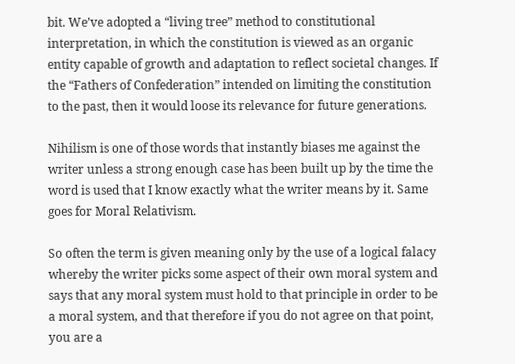bit. We’ve adopted a “living tree” method to constitutional interpretation, in which the constitution is viewed as an organic entity capable of growth and adaptation to reflect societal changes. If the “Fathers of Confederation” intended on limiting the constitution to the past, then it would loose its relevance for future generations.

Nihilism is one of those words that instantly biases me against the writer unless a strong enough case has been built up by the time the word is used that I know exactly what the writer means by it. Same goes for Moral Relativism.

So often the term is given meaning only by the use of a logical falacy whereby the writer picks some aspect of their own moral system and says that any moral system must hold to that principle in order to be a moral system, and that therefore if you do not agree on that point, you are a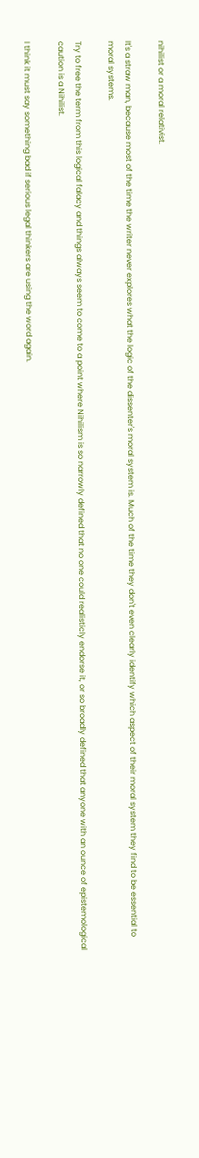nihilist or a moral relativist.

It's a straw man, because most of the time the writer never explores what the logic of the dissenter's moral system is. Much of the time they don't even clearly identify which aspect of their moral system they find to be essential to moral systems.

Try to free the term from this logical falacy and things always seem to come to a point where Nihilism is so narrowly defined that no one could realisticly endorse it, or so broadly defined that anyone with an ounce of epistemological caution is a Nihilist.

I think it must say something bad if serious legal thinkers are using the word again.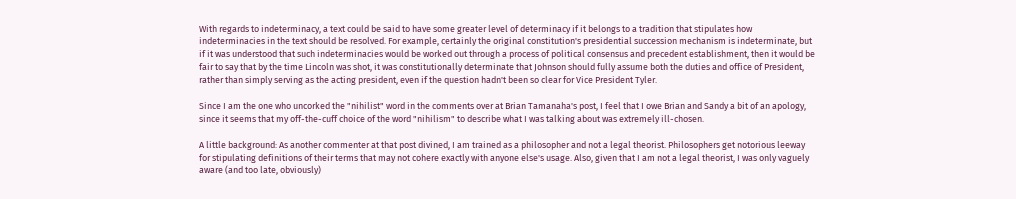With regards to indeterminacy, a text could be said to have some greater level of determinacy if it belongs to a tradition that stipulates how indeterminacies in the text should be resolved. For example, certainly the original constitution's presidential succession mechanism is indeterminate, but if it was understood that such indeterminacies would be worked out through a process of political consensus and precedent establishment, then it would be fair to say that by the time Lincoln was shot, it was constitutionally determinate that Johnson should fully assume both the duties and office of President, rather than simply serving as the acting president, even if the question hadn't been so clear for Vice President Tyler.

Since I am the one who uncorked the "nihilist" word in the comments over at Brian Tamanaha's post, I feel that I owe Brian and Sandy a bit of an apology, since it seems that my off-the-cuff choice of the word "nihilism" to describe what I was talking about was extremely ill-chosen.

A little background: As another commenter at that post divined, I am trained as a philosopher and not a legal theorist. Philosophers get notorious leeway for stipulating definitions of their terms that may not cohere exactly with anyone else's usage. Also, given that I am not a legal theorist, I was only vaguely aware (and too late, obviously)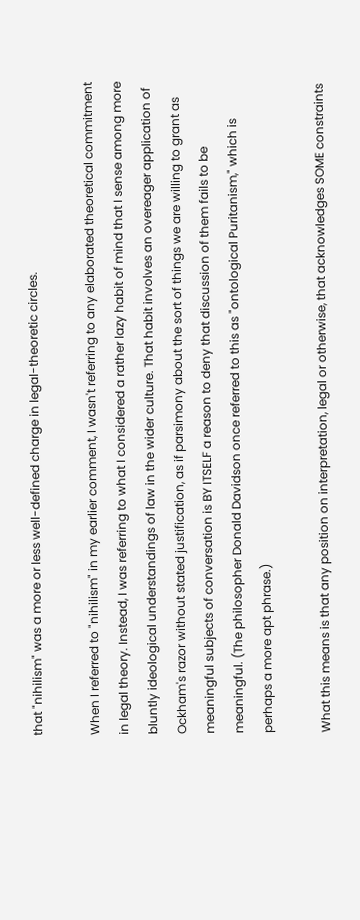that "nihilism" was a more or less well-defined charge in legal-theoretic circles.

When I referred to "nihilism" in my earlier comment, I wasn't referring to any elaborated theoretical commitment in legal theory. Instead, I was referring to what I considered a rather lazy habit of mind that I sense among more bluntly ideological understandings of law in the wider culture. That habit involves an overeager application of Ockham's razor without stated justification, as if parsimony about the sort of things we are willing to grant as meaningful subjects of conversation is BY ITSELF a reason to deny that discussion of them fails to be meaningful. (The philosopher Donald Davidson once referred to this as "ontological Puritanism," which is perhaps a more apt phrase.)

What this means is that any position on interpretation, legal or otherwise, that acknowledges SOME constraints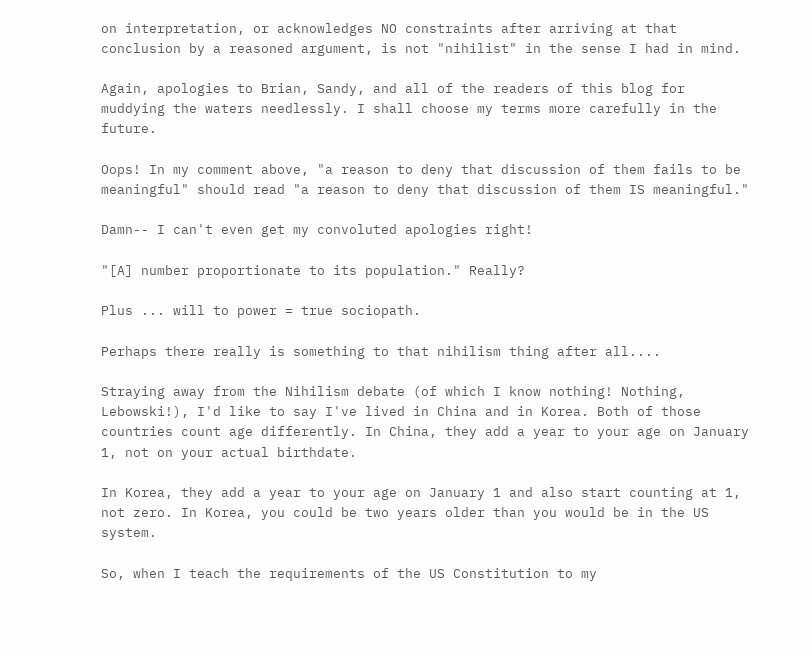on interpretation, or acknowledges NO constraints after arriving at that conclusion by a reasoned argument, is not "nihilist" in the sense I had in mind.

Again, apologies to Brian, Sandy, and all of the readers of this blog for muddying the waters needlessly. I shall choose my terms more carefully in the future.

Oops! In my comment above, "a reason to deny that discussion of them fails to be meaningful" should read "a reason to deny that discussion of them IS meaningful."

Damn-- I can't even get my convoluted apologies right!

"[A] number proportionate to its population." Really?

Plus ... will to power = true sociopath.

Perhaps there really is something to that nihilism thing after all....

Straying away from the Nihilism debate (of which I know nothing! Nothing, Lebowski!), I'd like to say I've lived in China and in Korea. Both of those countries count age differently. In China, they add a year to your age on January 1, not on your actual birthdate.

In Korea, they add a year to your age on January 1 and also start counting at 1, not zero. In Korea, you could be two years older than you would be in the US system.

So, when I teach the requirements of the US Constitution to my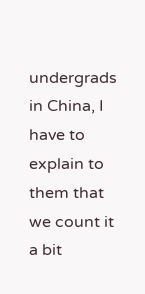undergrads in China, I have to explain to them that we count it a bit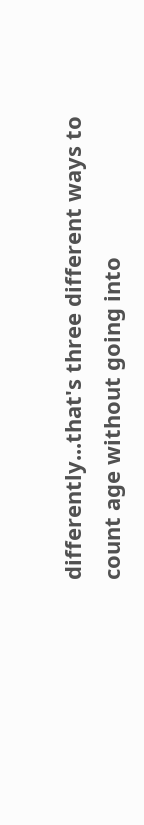differently...that's three different ways to count age without going into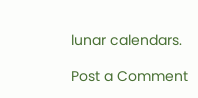lunar calendars.

Post a Comment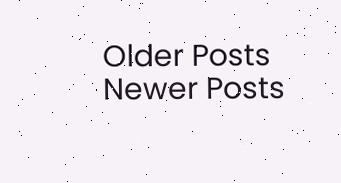Older Posts
Newer Posts